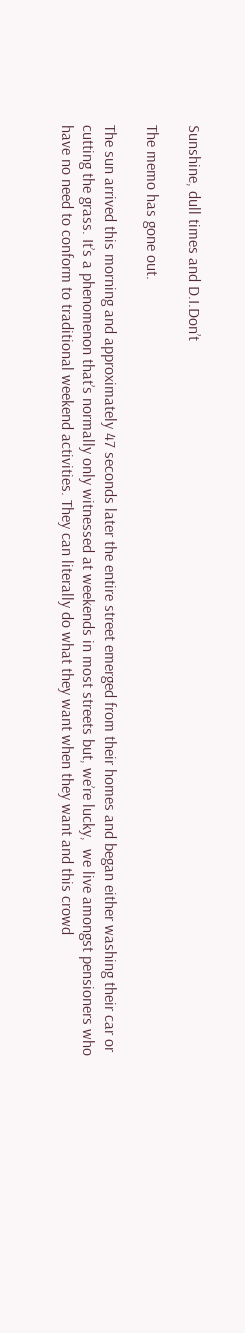Sunshine, dull times and D.I.Don’t

The memo has gone out.

The sun arrived this morning and approximately 47 seconds later the entire street emerged from their homes and began either washing their car or cutting the grass. It’s a phenomenon that’s normally only witnessed at weekends in most streets but, we’re lucky,  we live amongst pensioners who have no need to conform to traditional weekend activities. They can literally do what they want when they want and this crowd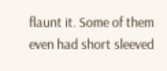flaunt it. Some of them even had short sleeved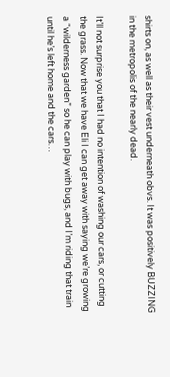shirts on, as well as their vest underneath obvs. It was positively BUZZING in the metropolis of the nearly dead.

It’ll not surprise you that I had no intention of washing our cars, or cutting the grass. Now that we have Eli I can get away with saying we’re growing a “wilderness garden” so he can play with bugs, and I’m riding that train until he’s left home and the cars…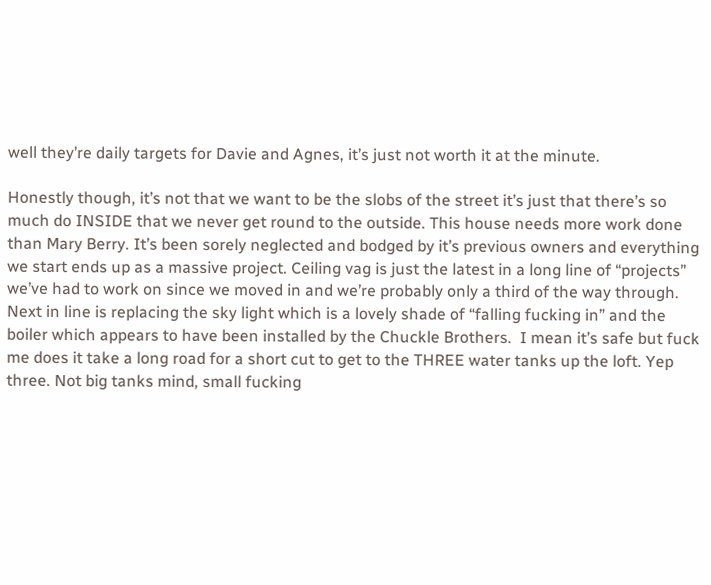well they’re daily targets for Davie and Agnes, it’s just not worth it at the minute.

Honestly though, it’s not that we want to be the slobs of the street it’s just that there’s so much do INSIDE that we never get round to the outside. This house needs more work done than Mary Berry. It’s been sorely neglected and bodged by it’s previous owners and everything we start ends up as a massive project. Ceiling vag is just the latest in a long line of “projects” we’ve had to work on since we moved in and we’re probably only a third of the way through. Next in line is replacing the sky light which is a lovely shade of “falling fucking in” and the boiler which appears to have been installed by the Chuckle Brothers.  I mean it’s safe but fuck me does it take a long road for a short cut to get to the THREE water tanks up the loft. Yep three. Not big tanks mind, small fucking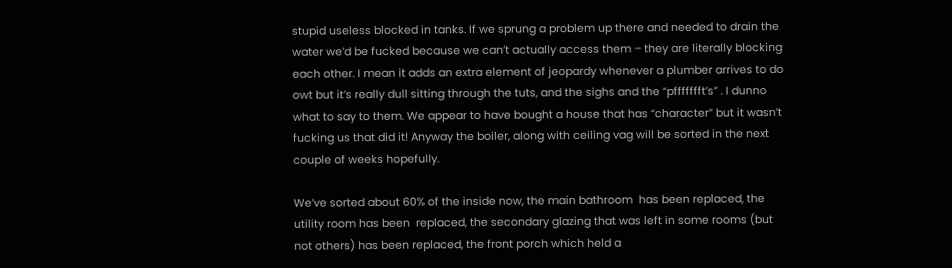stupid useless blocked in tanks. If we sprung a problem up there and needed to drain the water we’d be fucked because we can’t actually access them – they are literally blocking each other. I mean it adds an extra element of jeopardy whenever a plumber arrives to do owt but it’s really dull sitting through the tuts, and the sighs and the “pffffffft’s” . I dunno what to say to them. We appear to have bought a house that has “character” but it wasn’t fucking us that did it! Anyway the boiler, along with ceiling vag will be sorted in the next couple of weeks hopefully.

We’ve sorted about 60% of the inside now, the main bathroom  has been replaced, the utility room has been  replaced, the secondary glazing that was left in some rooms (but not others) has been replaced, the front porch which held a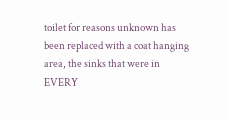toilet for reasons unknown has been replaced with a coat hanging area, the sinks that were in EVERY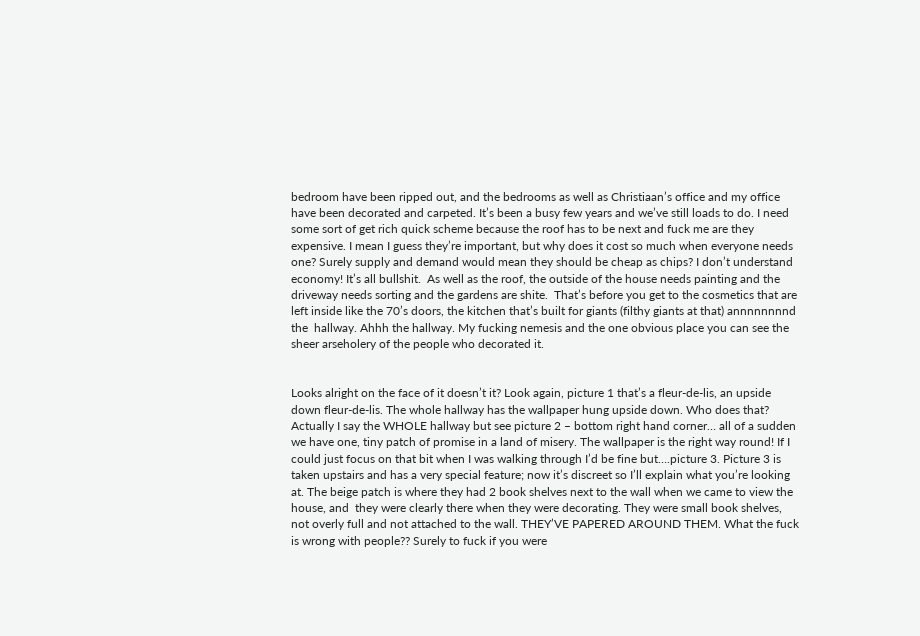bedroom have been ripped out, and the bedrooms as well as Christiaan’s office and my office have been decorated and carpeted. It’s been a busy few years and we’ve still loads to do. I need some sort of get rich quick scheme because the roof has to be next and fuck me are they expensive. I mean I guess they’re important, but why does it cost so much when everyone needs one? Surely supply and demand would mean they should be cheap as chips? I don’t understand economy! It’s all bullshit.  As well as the roof, the outside of the house needs painting and the driveway needs sorting and the gardens are shite.  That’s before you get to the cosmetics that are left inside like the 70’s doors, the kitchen that’s built for giants (filthy giants at that) annnnnnnnd the  hallway. Ahhh the hallway. My fucking nemesis and the one obvious place you can see the sheer arseholery of the people who decorated it.


Looks alright on the face of it doesn’t it? Look again, picture 1 that’s a fleur-de-lis, an upside down fleur-de-lis. The whole hallway has the wallpaper hung upside down. Who does that? Actually I say the WHOLE hallway but see picture 2 – bottom right hand corner… all of a sudden we have one, tiny patch of promise in a land of misery. The wallpaper is the right way round! If I could just focus on that bit when I was walking through I’d be fine but….picture 3. Picture 3 is taken upstairs and has a very special feature; now it’s discreet so I’ll explain what you’re looking at. The beige patch is where they had 2 book shelves next to the wall when we came to view the house, and  they were clearly there when they were decorating. They were small book shelves, not overly full and not attached to the wall. THEY’VE PAPERED AROUND THEM. What the fuck is wrong with people?? Surely to fuck if you were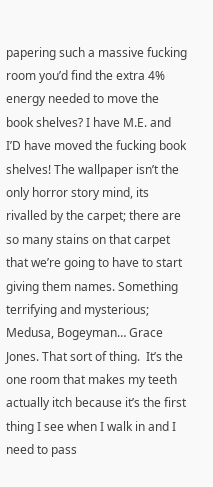papering such a massive fucking room you’d find the extra 4% energy needed to move the book shelves? I have M.E. and I’D have moved the fucking book shelves! The wallpaper isn’t the only horror story mind, its rivalled by the carpet; there are so many stains on that carpet that we’re going to have to start giving them names. Something terrifying and mysterious; Medusa, Bogeyman… Grace Jones. That sort of thing.  It’s the one room that makes my teeth actually itch because it’s the first thing I see when I walk in and I need to pass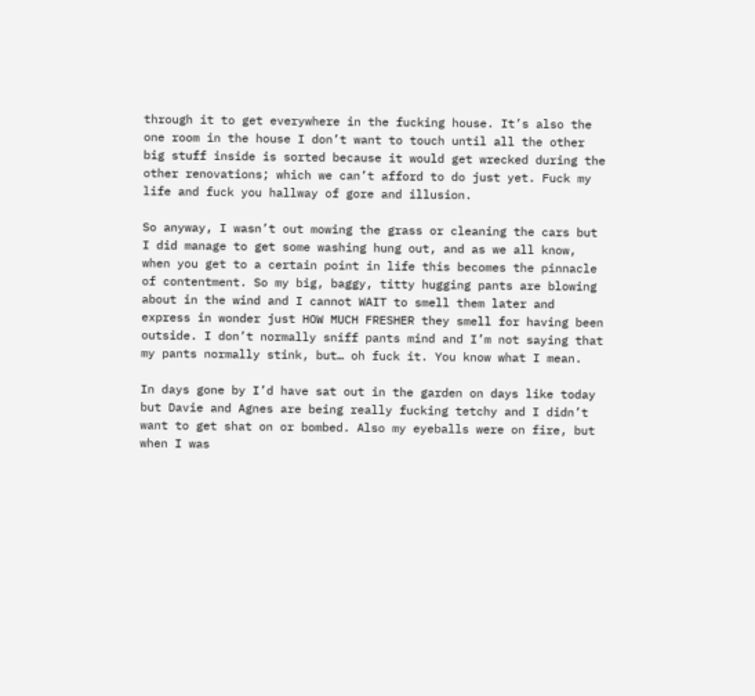through it to get everywhere in the fucking house. It’s also the one room in the house I don’t want to touch until all the other big stuff inside is sorted because it would get wrecked during the other renovations; which we can’t afford to do just yet. Fuck my life and fuck you hallway of gore and illusion.

So anyway, I wasn’t out mowing the grass or cleaning the cars but I did manage to get some washing hung out, and as we all know, when you get to a certain point in life this becomes the pinnacle of contentment. So my big, baggy, titty hugging pants are blowing about in the wind and I cannot WAIT to smell them later and express in wonder just HOW MUCH FRESHER they smell for having been outside. I don’t normally sniff pants mind and I’m not saying that my pants normally stink, but… oh fuck it. You know what I mean.

In days gone by I’d have sat out in the garden on days like today but Davie and Agnes are being really fucking tetchy and I didn’t want to get shat on or bombed. Also my eyeballs were on fire, but when I was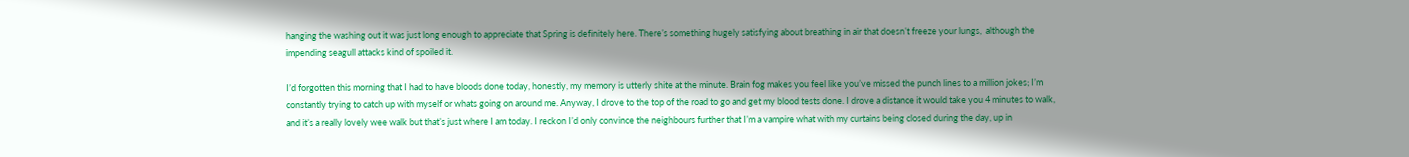hanging the washing out it was just long enough to appreciate that Spring is definitely here. There’s something hugely satisfying about breathing in air that doesn’t freeze your lungs,  although the impending seagull attacks kind of spoiled it.

I’d forgotten this morning that I had to have bloods done today, honestly, my memory is utterly shite at the minute. Brain fog makes you feel like you’ve missed the punch lines to a million jokes; I’m constantly trying to catch up with myself or whats going on around me. Anyway, I drove to the top of the road to go and get my blood tests done. I drove a distance it would take you 4 minutes to walk, and it’s a really lovely wee walk but that’s just where I am today. I reckon I’d only convince the neighbours further that I’m a vampire what with my curtains being closed during the day, up in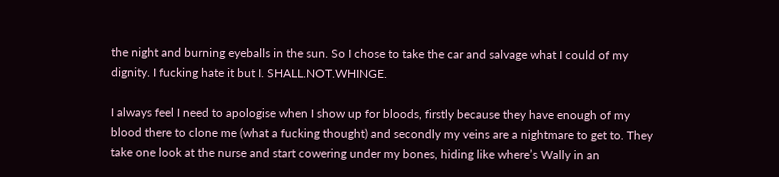the night and burning eyeballs in the sun. So I chose to take the car and salvage what I could of my dignity. I fucking hate it but I. SHALL.NOT.WHINGE.

I always feel I need to apologise when I show up for bloods, firstly because they have enough of my blood there to clone me (what a fucking thought) and secondly my veins are a nightmare to get to. They take one look at the nurse and start cowering under my bones, hiding like where’s Wally in an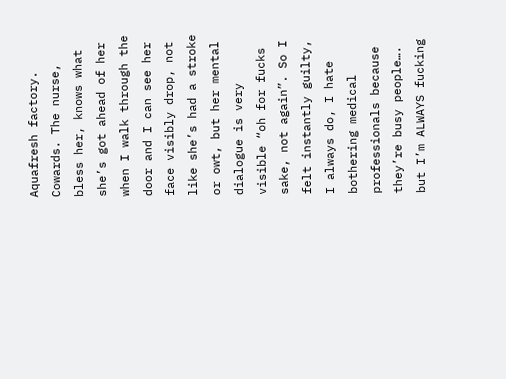Aquafresh factory. Cowards. The nurse, bless her, knows what she’s got ahead of her when I walk through the door and I can see her face visibly drop, not like she’s had a stroke or owt, but her mental dialogue is very visible “oh for fucks sake, not again”. So I felt instantly guilty, I always do, I hate bothering medical professionals because they’re busy people…. but I’m ALWAYS fucking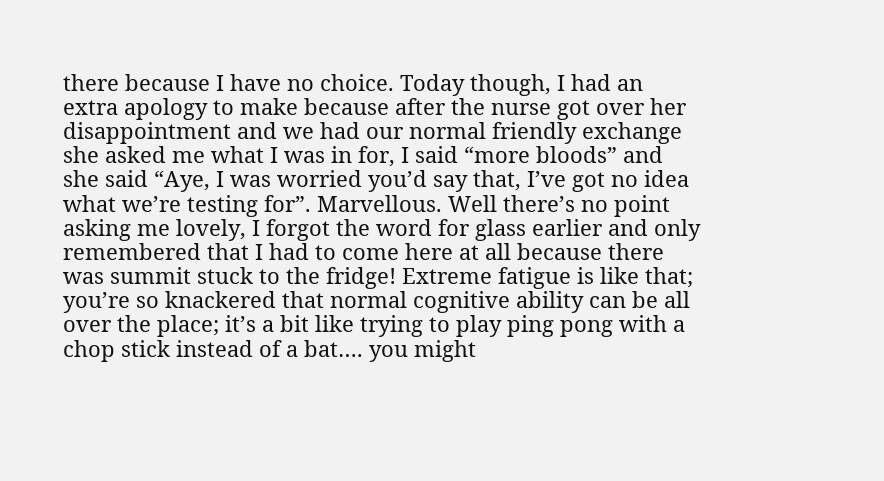there because I have no choice. Today though, I had an extra apology to make because after the nurse got over her disappointment and we had our normal friendly exchange she asked me what I was in for, I said “more bloods” and she said “Aye, I was worried you’d say that, I’ve got no idea what we’re testing for”. Marvellous. Well there’s no point asking me lovely, I forgot the word for glass earlier and only remembered that I had to come here at all because there was summit stuck to the fridge! Extreme fatigue is like that; you’re so knackered that normal cognitive ability can be all over the place; it’s a bit like trying to play ping pong with a chop stick instead of a bat…. you might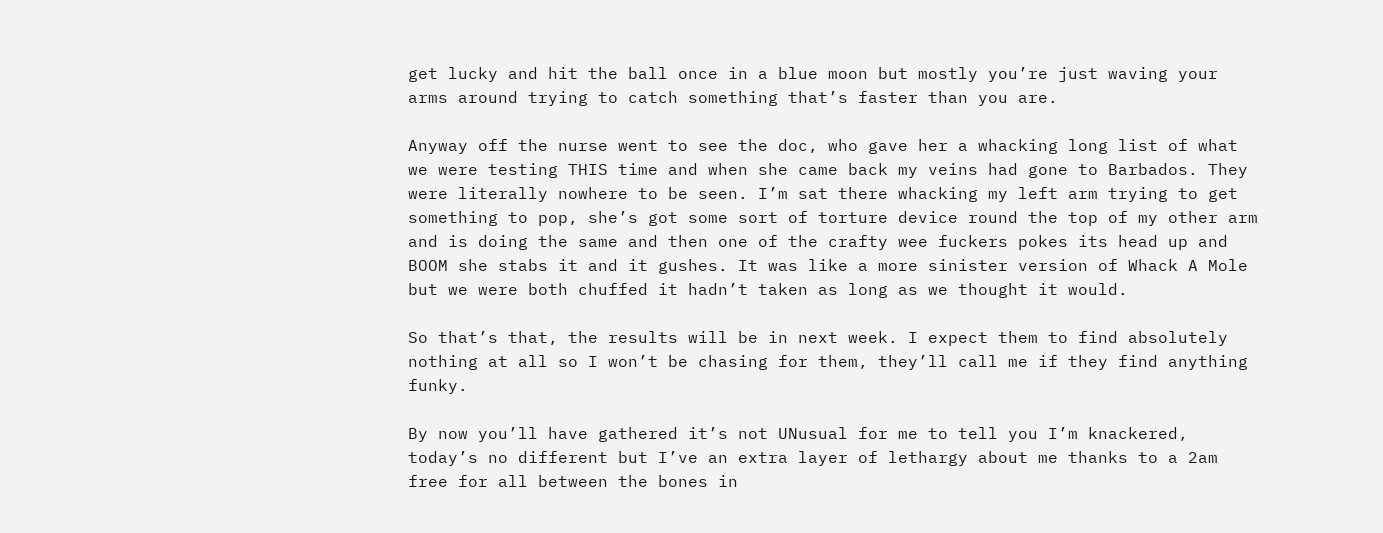get lucky and hit the ball once in a blue moon but mostly you’re just waving your arms around trying to catch something that’s faster than you are.

Anyway off the nurse went to see the doc, who gave her a whacking long list of what we were testing THIS time and when she came back my veins had gone to Barbados. They were literally nowhere to be seen. I’m sat there whacking my left arm trying to get something to pop, she’s got some sort of torture device round the top of my other arm and is doing the same and then one of the crafty wee fuckers pokes its head up and BOOM she stabs it and it gushes. It was like a more sinister version of Whack A Mole but we were both chuffed it hadn’t taken as long as we thought it would.

So that’s that, the results will be in next week. I expect them to find absolutely nothing at all so I won’t be chasing for them, they’ll call me if they find anything funky.

By now you’ll have gathered it’s not UNusual for me to tell you I’m knackered, today’s no different but I’ve an extra layer of lethargy about me thanks to a 2am free for all between the bones in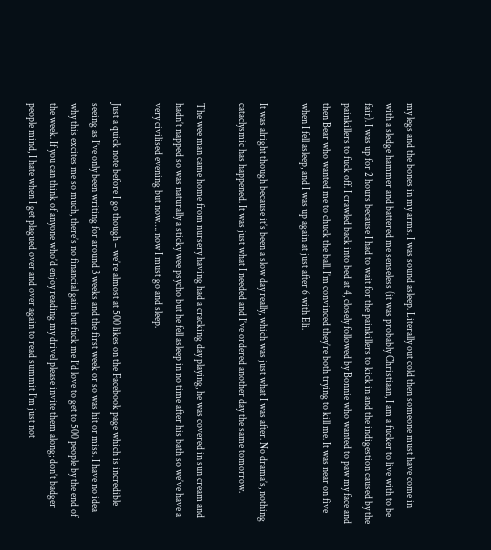my legs and the bones in my arms. I was sound asleep. Literally out cold then someone must have come in with a sledge hammer and battered me senseless (it was probably Christiaan, I am a fucker to live with to be fair). I was up for 2 hours because I had to wait for the painkillers to kick in and the indigestion caused by the painkillers to fuck off. I crawled back into bed at 4, closely followed by Bonnie who wanted to paw my face and then Bear who wanted me to chuck the ball. I’m convinced they’re both trying to kill me. It was near on five when I fell asleep, and I was up again at just after 6 with Eli.

It was alright though because it’s been a slow day really, which was just what I was after. No drama’s, nothing cataclysmic has happened. It was just what I needed and I’ve ordered another day the same tomorrow.

The wee man came home from nursery having had a cracking day playing, he was covered in sun cream and hadn’t napped so was naturally a sticky wee psycho but he fell asleep in no time after his bath so we’ve have a very civilised evening but now…. now I must go and sleep.

Just a quick note before I go though – we’re almost at 500 likes on the Facebook page which is incredible seeing as I’ve only been writing for around 3 weeks and the first week or so was hit or miss. I have no idea why this excites me so much, there’s no financial gain but fuck me I’d love to get to 500 people by the end of the week. If you can think of anyone who’d enjoy reading my drivel please invite them along; don’t badger people mind, I hate when I get plagued over and over again to read summit I’m just not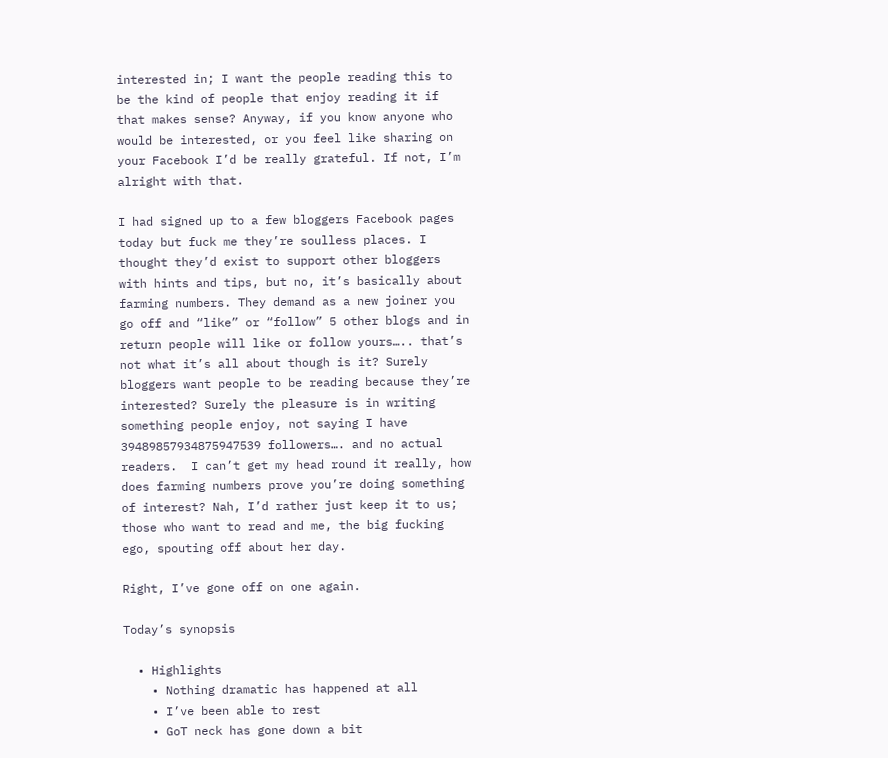interested in; I want the people reading this to be the kind of people that enjoy reading it if that makes sense? Anyway, if you know anyone who would be interested, or you feel like sharing on your Facebook I’d be really grateful. If not, I’m alright with that.

I had signed up to a few bloggers Facebook pages today but fuck me they’re soulless places. I thought they’d exist to support other bloggers with hints and tips, but no, it’s basically about farming numbers. They demand as a new joiner you go off and “like” or “follow” 5 other blogs and in return people will like or follow yours….. that’s not what it’s all about though is it? Surely bloggers want people to be reading because they’re interested? Surely the pleasure is in writing something people enjoy, not saying I have 39489857934875947539 followers…. and no actual readers.  I can’t get my head round it really, how does farming numbers prove you’re doing something of interest? Nah, I’d rather just keep it to us; those who want to read and me, the big fucking ego, spouting off about her day.

Right, I’ve gone off on one again.

Today’s synopsis

  • Highlights
    • Nothing dramatic has happened at all
    • I’ve been able to rest
    • GoT neck has gone down a bit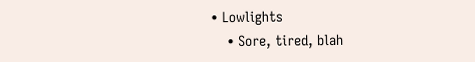• Lowlights
    • Sore, tired, blah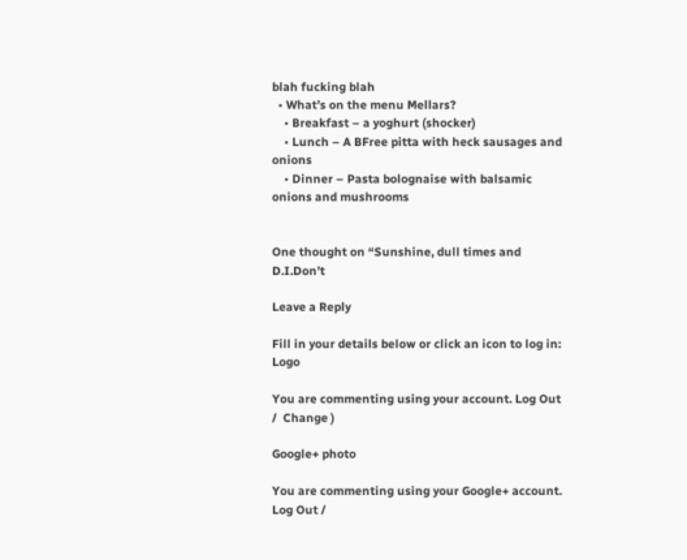blah fucking blah
  • What’s on the menu Mellars?
    • Breakfast – a yoghurt (shocker)
    • Lunch – A BFree pitta with heck sausages and onions
    • Dinner – Pasta bolognaise with balsamic onions and mushrooms


One thought on “Sunshine, dull times and D.I.Don’t

Leave a Reply

Fill in your details below or click an icon to log in: Logo

You are commenting using your account. Log Out /  Change )

Google+ photo

You are commenting using your Google+ account. Log Out /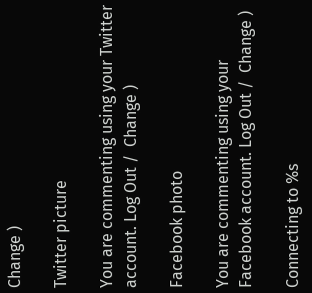Change )

Twitter picture

You are commenting using your Twitter account. Log Out /  Change )

Facebook photo

You are commenting using your Facebook account. Log Out /  Change )

Connecting to %s